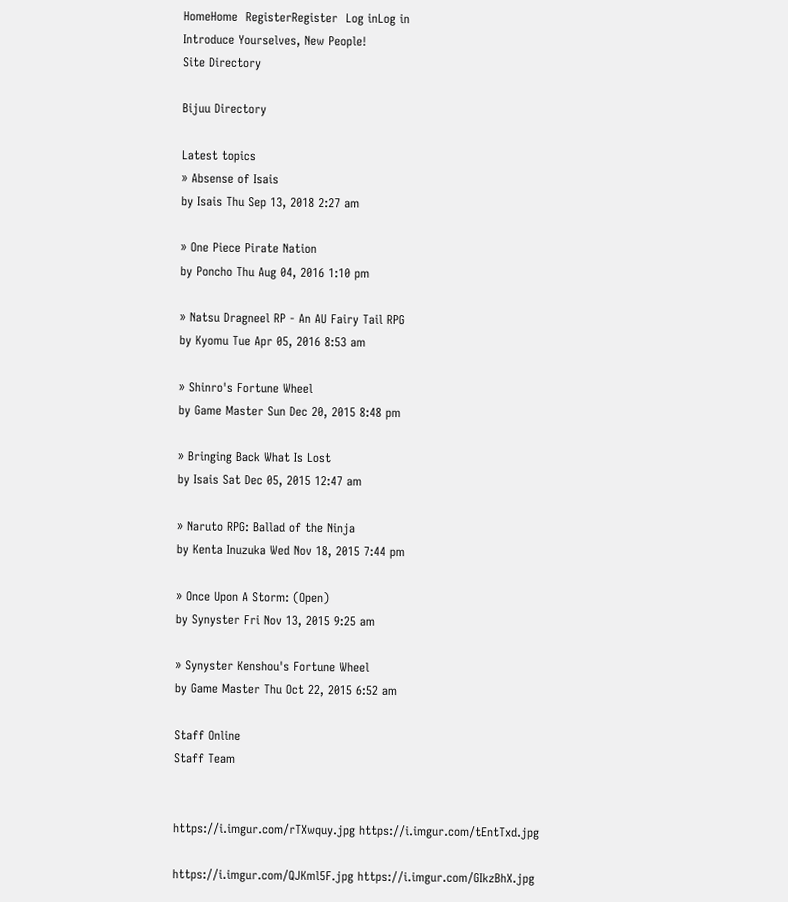HomeHome  RegisterRegister  Log inLog in
Introduce Yourselves, New People!
Site Directory

Bijuu Directory

Latest topics
» Absense of Isais
by Isais Thu Sep 13, 2018 2:27 am

» One Piece Pirate Nation
by Poncho Thu Aug 04, 2016 1:10 pm

» Natsu Dragneel RP - An AU Fairy Tail RPG
by Kyomu Tue Apr 05, 2016 8:53 am

» Shinro's Fortune Wheel
by Game Master Sun Dec 20, 2015 8:48 pm

» Bringing Back What Is Lost
by Isais Sat Dec 05, 2015 12:47 am

» Naruto RPG: Ballad of the Ninja
by Kenta Inuzuka Wed Nov 18, 2015 7:44 pm

» Once Upon A Storm: (Open)
by Synyster Fri Nov 13, 2015 9:25 am

» Synyster Kenshou's Fortune Wheel
by Game Master Thu Oct 22, 2015 6:52 am

Staff Online
Staff Team


https://i.imgur.com/rTXwquy.jpg https://i.imgur.com/tEntTxd.jpg

https://i.imgur.com/QJKml5F.jpg https://i.imgur.com/GIkzBhX.jpg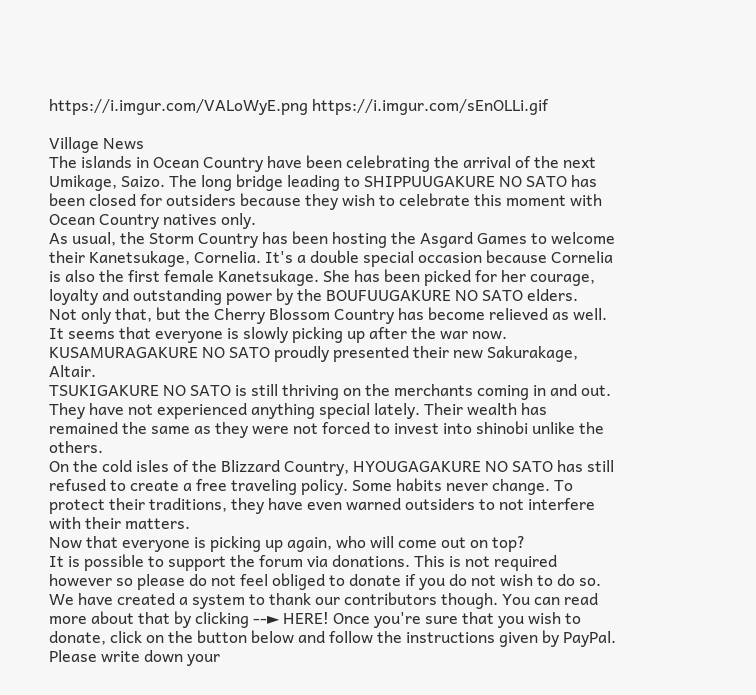https://i.imgur.com/VALoWyE.png https://i.imgur.com/sEnOLLi.gif

Village News
The islands in Ocean Country have been celebrating the arrival of the next Umikage, Saizo. The long bridge leading to SHIPPUUGAKURE NO SATO has been closed for outsiders because they wish to celebrate this moment with Ocean Country natives only.
As usual, the Storm Country has been hosting the Asgard Games to welcome their Kanetsukage, Cornelia. It's a double special occasion because Cornelia is also the first female Kanetsukage. She has been picked for her courage, loyalty and outstanding power by the BOUFUUGAKURE NO SATO elders.
Not only that, but the Cherry Blossom Country has become relieved as well. It seems that everyone is slowly picking up after the war now. KUSAMURAGAKURE NO SATO proudly presented their new Sakurakage, Altair.
TSUKIGAKURE NO SATO is still thriving on the merchants coming in and out. They have not experienced anything special lately. Their wealth has remained the same as they were not forced to invest into shinobi unlike the others.
On the cold isles of the Blizzard Country, HYOUGAGAKURE NO SATO has still refused to create a free traveling policy. Some habits never change. To protect their traditions, they have even warned outsiders to not interfere with their matters.
Now that everyone is picking up again, who will come out on top?
It is possible to support the forum via donations. This is not required however so please do not feel obliged to donate if you do not wish to do so. We have created a system to thank our contributors though. You can read more about that by clicking --► HERE! Once you're sure that you wish to donate, click on the button below and follow the instructions given by PayPal. Please write down your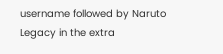username followed by Naruto Legacy in the extra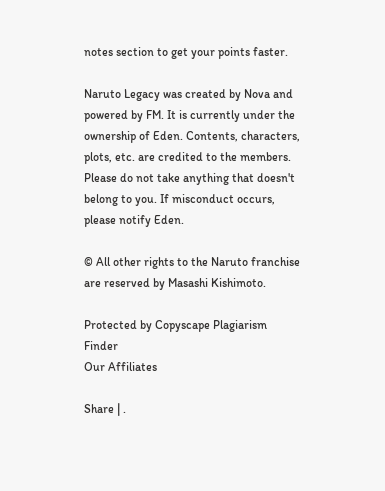notes section to get your points faster.

Naruto Legacy was created by Nova and powered by FM. It is currently under the ownership of Eden. Contents, characters, plots, etc. are credited to the members. Please do not take anything that doesn't belong to you. If misconduct occurs, please notify Eden.

© All other rights to the Naruto franchise are reserved by Masashi Kishimoto.

Protected by Copyscape Plagiarism Finder
Our Affiliates

Share | .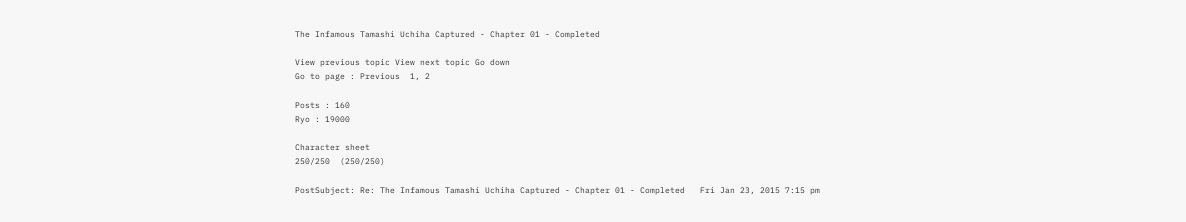The Infamous Tamashi Uchiha Captured - Chapter 01 - Completed

View previous topic View next topic Go down
Go to page : Previous  1, 2

Posts : 160
Ryo : 19000

Character sheet
250/250  (250/250)

PostSubject: Re: The Infamous Tamashi Uchiha Captured - Chapter 01 - Completed   Fri Jan 23, 2015 7:15 pm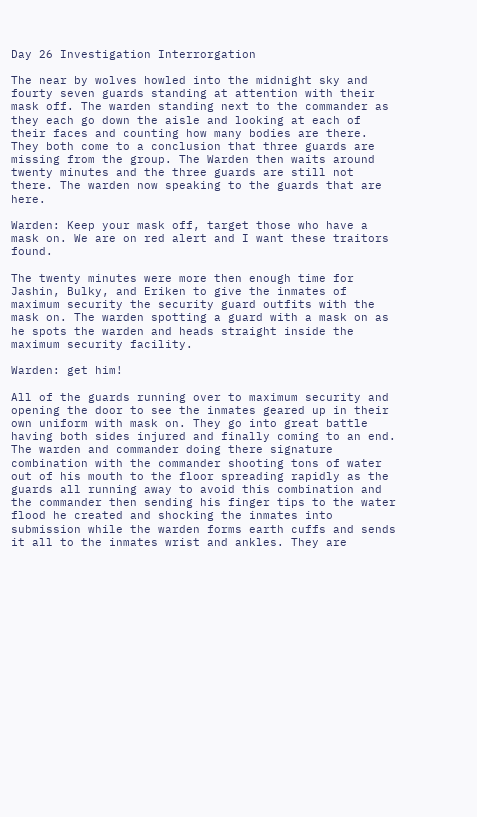Day 26 Investigation Interrorgation

The near by wolves howled into the midnight sky and fourty seven guards standing at attention with their mask off. The warden standing next to the commander as they each go down the aisle and looking at each of their faces and counting how many bodies are there. They both come to a conclusion that three guards are missing from the group. The Warden then waits around twenty minutes and the three guards are still not there. The warden now speaking to the guards that are here.

Warden: Keep your mask off, target those who have a mask on. We are on red alert and I want these traitors found.

The twenty minutes were more then enough time for Jashin, Bulky, and Eriken to give the inmates of maximum security the security guard outfits with the mask on. The warden spotting a guard with a mask on as he spots the warden and heads straight inside the maximum security facility.

Warden: get him!

All of the guards running over to maximum security and opening the door to see the inmates geared up in their own uniform with mask on. They go into great battle having both sides injured and finally coming to an end. The warden and commander doing there signature combination with the commander shooting tons of water out of his mouth to the floor spreading rapidly as the guards all running away to avoid this combination and the commander then sending his finger tips to the water flood he created and shocking the inmates into submission while the warden forms earth cuffs and sends it all to the inmates wrist and ankles. They are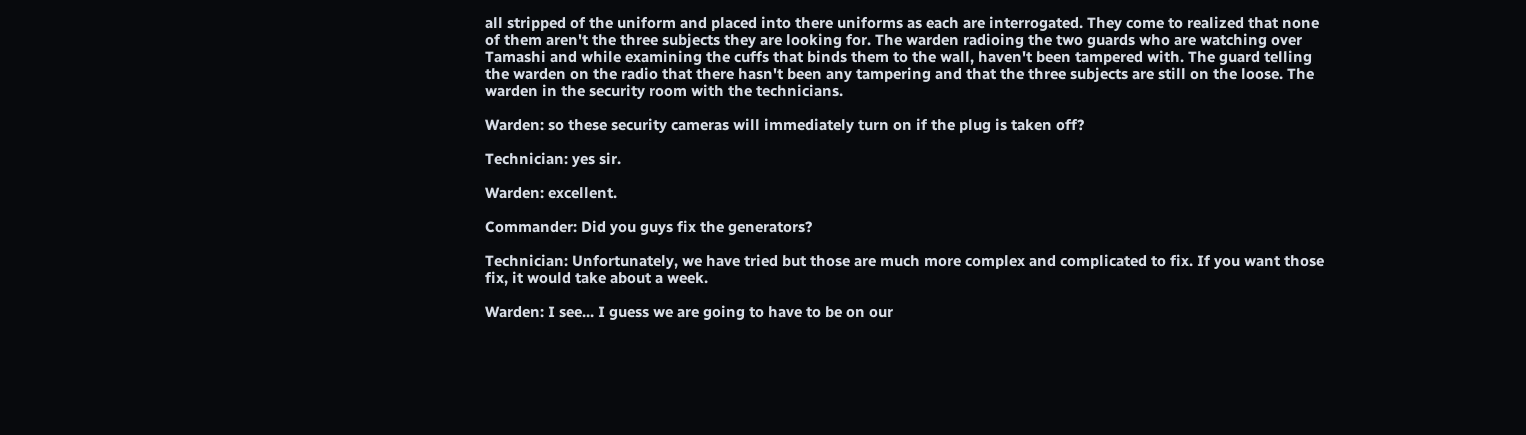all stripped of the uniform and placed into there uniforms as each are interrogated. They come to realized that none of them aren't the three subjects they are looking for. The warden radioing the two guards who are watching over Tamashi and while examining the cuffs that binds them to the wall, haven't been tampered with. The guard telling the warden on the radio that there hasn't been any tampering and that the three subjects are still on the loose. The warden in the security room with the technicians.

Warden: so these security cameras will immediately turn on if the plug is taken off?

Technician: yes sir.

Warden: excellent.

Commander: Did you guys fix the generators?

Technician: Unfortunately, we have tried but those are much more complex and complicated to fix. If you want those fix, it would take about a week.

Warden: I see... I guess we are going to have to be on our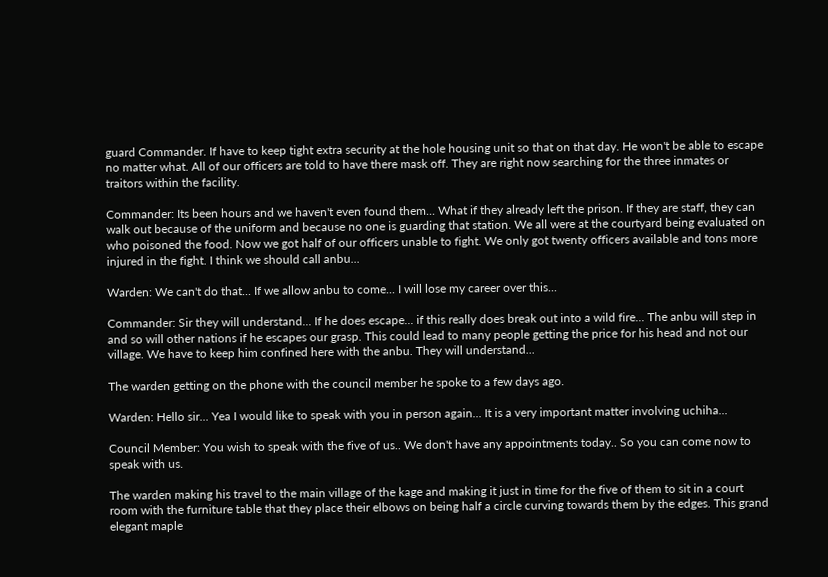guard Commander. If have to keep tight extra security at the hole housing unit so that on that day. He won't be able to escape no matter what. All of our officers are told to have there mask off. They are right now searching for the three inmates or traitors within the facility.

Commander: Its been hours and we haven't even found them... What if they already left the prison. If they are staff, they can walk out because of the uniform and because no one is guarding that station. We all were at the courtyard being evaluated on who poisoned the food. Now we got half of our officers unable to fight. We only got twenty officers available and tons more injured in the fight. I think we should call anbu...

Warden: We can't do that... If we allow anbu to come... I will lose my career over this...

Commander: Sir they will understand... If he does escape... if this really does break out into a wild fire... The anbu will step in and so will other nations if he escapes our grasp. This could lead to many people getting the price for his head and not our village. We have to keep him confined here with the anbu. They will understand...

The warden getting on the phone with the council member he spoke to a few days ago.

Warden: Hello sir... Yea I would like to speak with you in person again... It is a very important matter involving uchiha...

Council Member: You wish to speak with the five of us.. We don't have any appointments today.. So you can come now to speak with us.

The warden making his travel to the main village of the kage and making it just in time for the five of them to sit in a court room with the furniture table that they place their elbows on being half a circle curving towards them by the edges. This grand elegant maple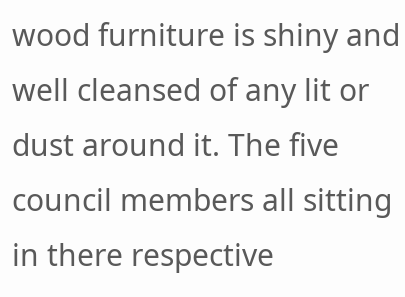wood furniture is shiny and well cleansed of any lit or dust around it. The five council members all sitting in there respective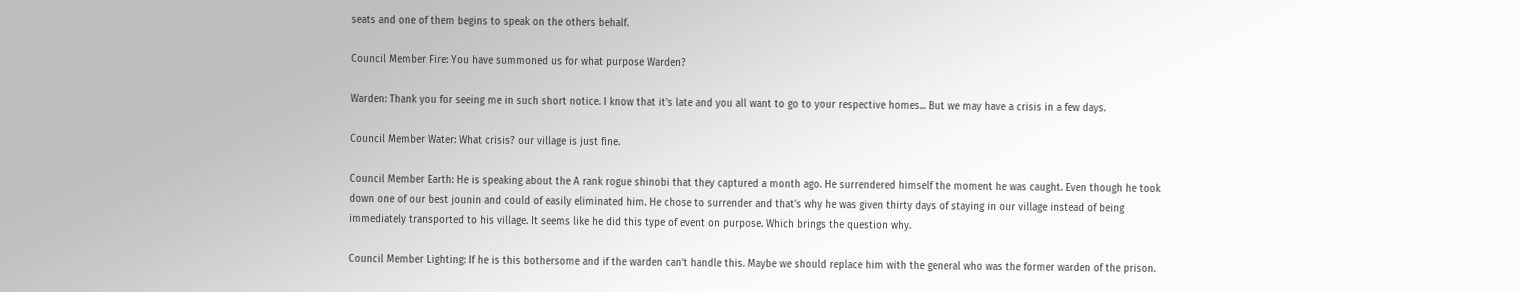seats and one of them begins to speak on the others behalf.

Council Member Fire: You have summoned us for what purpose Warden?

Warden: Thank you for seeing me in such short notice. I know that it's late and you all want to go to your respective homes... But we may have a crisis in a few days.

Council Member Water: What crisis? our village is just fine.

Council Member Earth: He is speaking about the A rank rogue shinobi that they captured a month ago. He surrendered himself the moment he was caught. Even though he took down one of our best jounin and could of easily eliminated him. He chose to surrender and that's why he was given thirty days of staying in our village instead of being immediately transported to his village. It seems like he did this type of event on purpose. Which brings the question why.

Council Member Lighting: If he is this bothersome and if the warden can't handle this. Maybe we should replace him with the general who was the former warden of the prison.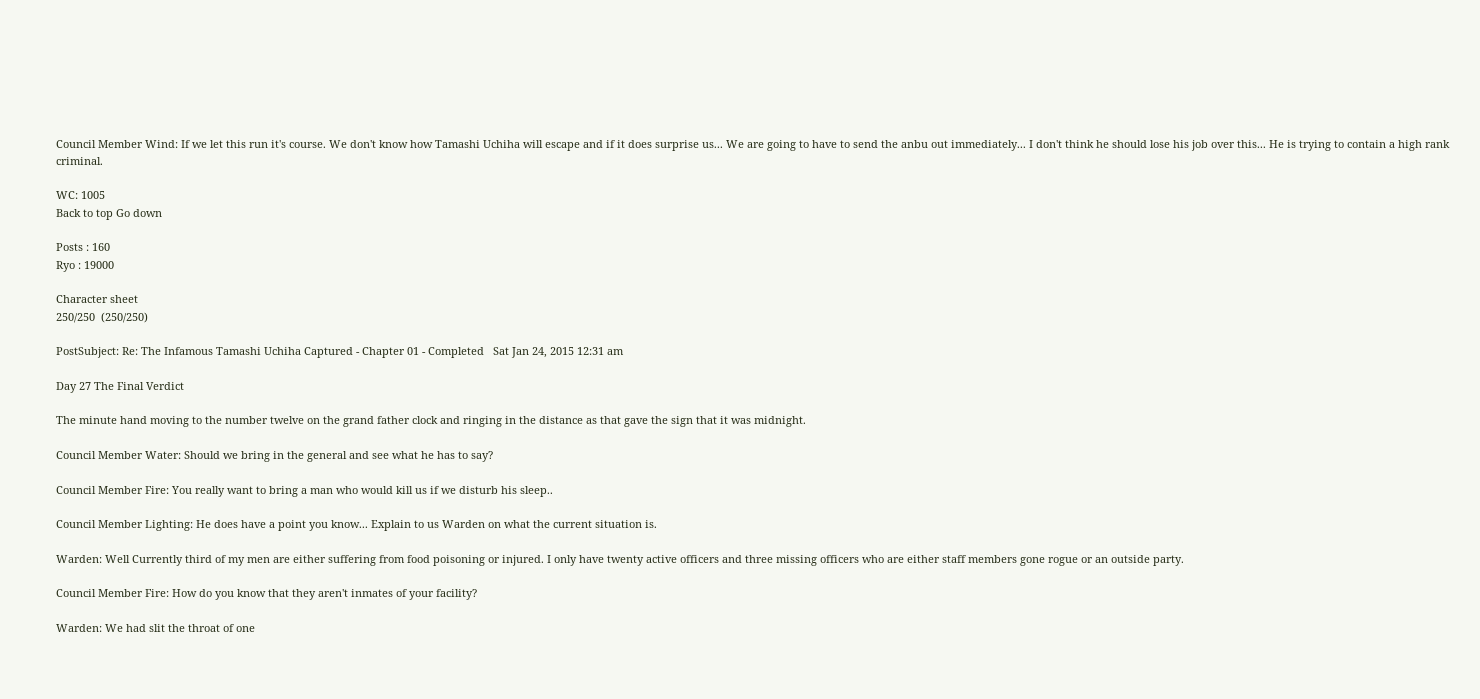Council Member Wind: If we let this run it's course. We don't know how Tamashi Uchiha will escape and if it does surprise us... We are going to have to send the anbu out immediately... I don't think he should lose his job over this... He is trying to contain a high rank criminal.

WC: 1005
Back to top Go down

Posts : 160
Ryo : 19000

Character sheet
250/250  (250/250)

PostSubject: Re: The Infamous Tamashi Uchiha Captured - Chapter 01 - Completed   Sat Jan 24, 2015 12:31 am

Day 27 The Final Verdict

The minute hand moving to the number twelve on the grand father clock and ringing in the distance as that gave the sign that it was midnight.

Council Member Water: Should we bring in the general and see what he has to say?

Council Member Fire: You really want to bring a man who would kill us if we disturb his sleep..

Council Member Lighting: He does have a point you know... Explain to us Warden on what the current situation is.

Warden: Well Currently third of my men are either suffering from food poisoning or injured. I only have twenty active officers and three missing officers who are either staff members gone rogue or an outside party.

Council Member Fire: How do you know that they aren't inmates of your facility?

Warden: We had slit the throat of one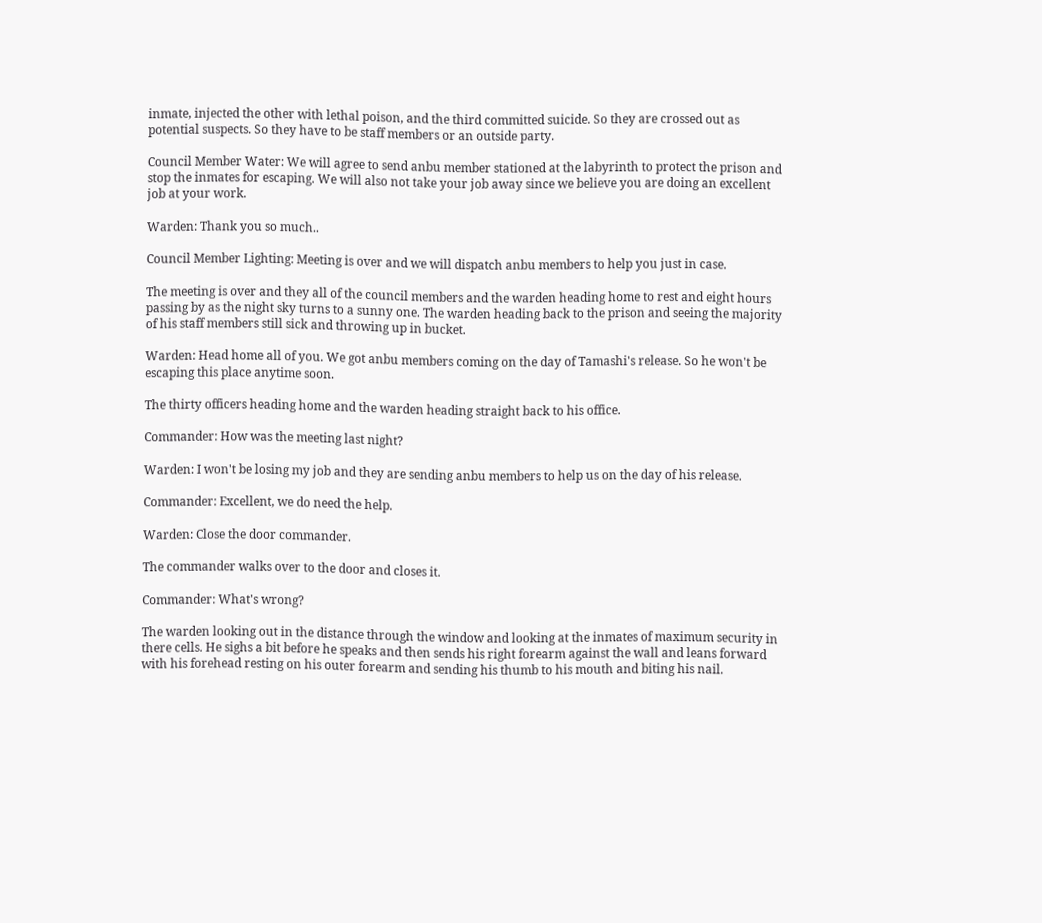inmate, injected the other with lethal poison, and the third committed suicide. So they are crossed out as potential suspects. So they have to be staff members or an outside party.

Council Member Water: We will agree to send anbu member stationed at the labyrinth to protect the prison and stop the inmates for escaping. We will also not take your job away since we believe you are doing an excellent job at your work.

Warden: Thank you so much..

Council Member Lighting: Meeting is over and we will dispatch anbu members to help you just in case.

The meeting is over and they all of the council members and the warden heading home to rest and eight hours passing by as the night sky turns to a sunny one. The warden heading back to the prison and seeing the majority of his staff members still sick and throwing up in bucket.

Warden: Head home all of you. We got anbu members coming on the day of Tamashi's release. So he won't be escaping this place anytime soon.

The thirty officers heading home and the warden heading straight back to his office.

Commander: How was the meeting last night?

Warden: I won't be losing my job and they are sending anbu members to help us on the day of his release.

Commander: Excellent, we do need the help.

Warden: Close the door commander.

The commander walks over to the door and closes it.

Commander: What's wrong?

The warden looking out in the distance through the window and looking at the inmates of maximum security in there cells. He sighs a bit before he speaks and then sends his right forearm against the wall and leans forward with his forehead resting on his outer forearm and sending his thumb to his mouth and biting his nail.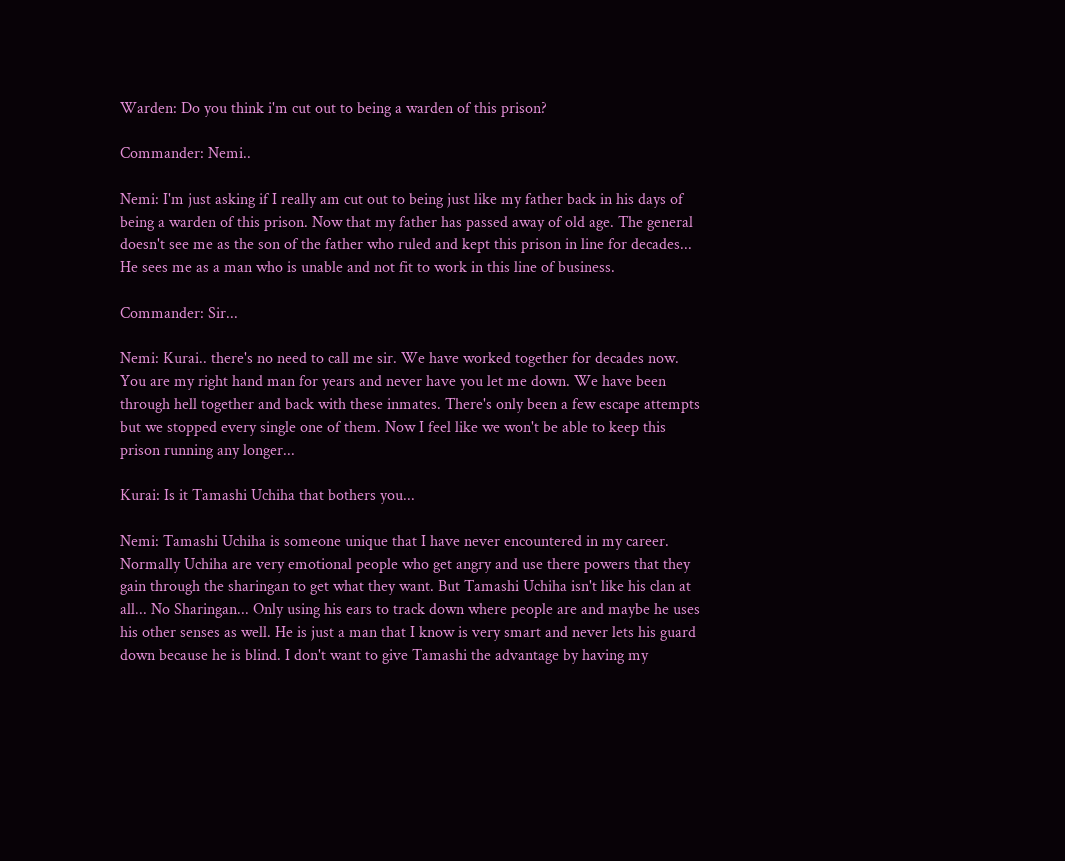Warden: Do you think i'm cut out to being a warden of this prison?

Commander: Nemi..

Nemi: I'm just asking if I really am cut out to being just like my father back in his days of being a warden of this prison. Now that my father has passed away of old age. The general doesn't see me as the son of the father who ruled and kept this prison in line for decades... He sees me as a man who is unable and not fit to work in this line of business.

Commander: Sir...

Nemi: Kurai.. there's no need to call me sir. We have worked together for decades now. You are my right hand man for years and never have you let me down. We have been through hell together and back with these inmates. There's only been a few escape attempts but we stopped every single one of them. Now I feel like we won't be able to keep this prison running any longer...

Kurai: Is it Tamashi Uchiha that bothers you...

Nemi: Tamashi Uchiha is someone unique that I have never encountered in my career. Normally Uchiha are very emotional people who get angry and use there powers that they gain through the sharingan to get what they want. But Tamashi Uchiha isn't like his clan at all... No Sharingan... Only using his ears to track down where people are and maybe he uses his other senses as well. He is just a man that I know is very smart and never lets his guard down because he is blind. I don't want to give Tamashi the advantage by having my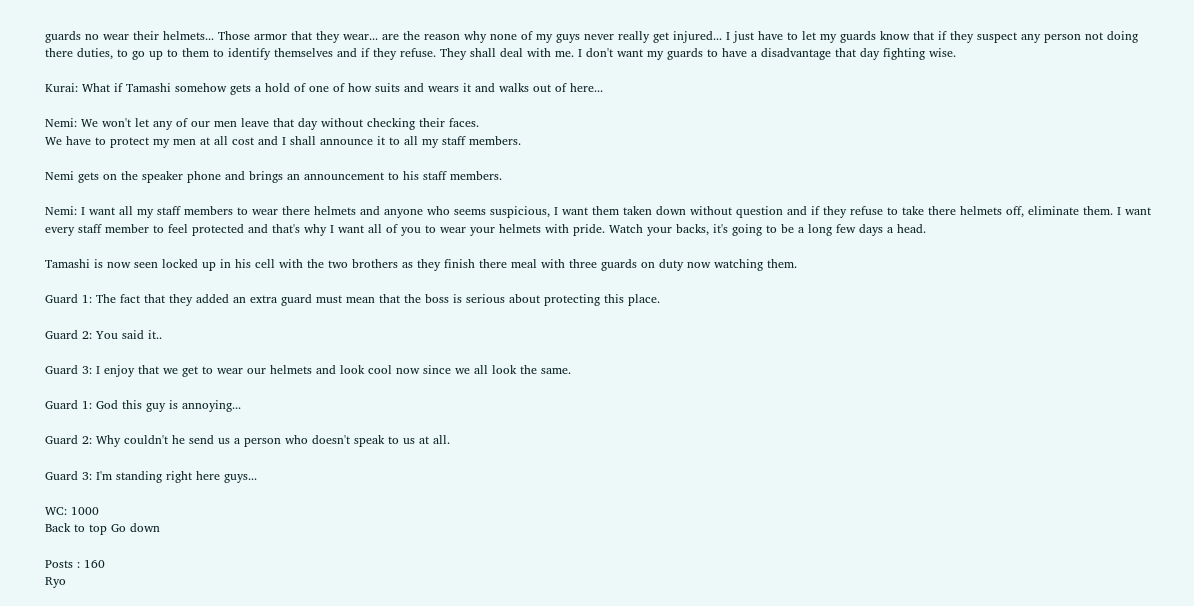guards no wear their helmets... Those armor that they wear... are the reason why none of my guys never really get injured... I just have to let my guards know that if they suspect any person not doing there duties, to go up to them to identify themselves and if they refuse. They shall deal with me. I don't want my guards to have a disadvantage that day fighting wise.

Kurai: What if Tamashi somehow gets a hold of one of how suits and wears it and walks out of here...

Nemi: We won't let any of our men leave that day without checking their faces.
We have to protect my men at all cost and I shall announce it to all my staff members.

Nemi gets on the speaker phone and brings an announcement to his staff members.

Nemi: I want all my staff members to wear there helmets and anyone who seems suspicious, I want them taken down without question and if they refuse to take there helmets off, eliminate them. I want every staff member to feel protected and that's why I want all of you to wear your helmets with pride. Watch your backs, it's going to be a long few days a head.

Tamashi is now seen locked up in his cell with the two brothers as they finish there meal with three guards on duty now watching them.

Guard 1: The fact that they added an extra guard must mean that the boss is serious about protecting this place.

Guard 2: You said it..

Guard 3: I enjoy that we get to wear our helmets and look cool now since we all look the same.

Guard 1: God this guy is annoying...

Guard 2: Why couldn't he send us a person who doesn't speak to us at all.

Guard 3: I'm standing right here guys...

WC: 1000
Back to top Go down

Posts : 160
Ryo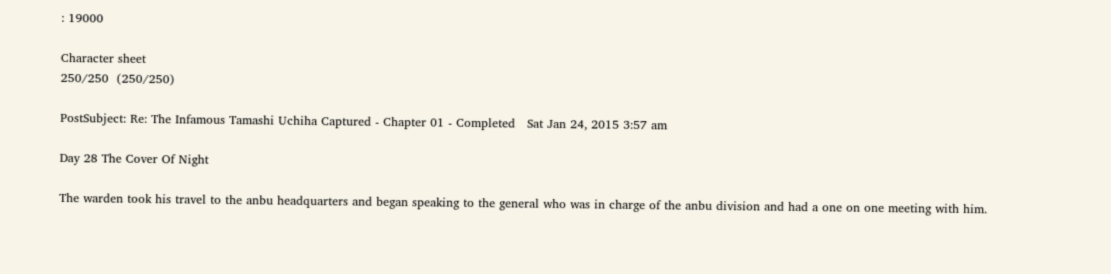: 19000

Character sheet
250/250  (250/250)

PostSubject: Re: The Infamous Tamashi Uchiha Captured - Chapter 01 - Completed   Sat Jan 24, 2015 3:57 am

Day 28 The Cover Of Night

The warden took his travel to the anbu headquarters and began speaking to the general who was in charge of the anbu division and had a one on one meeting with him.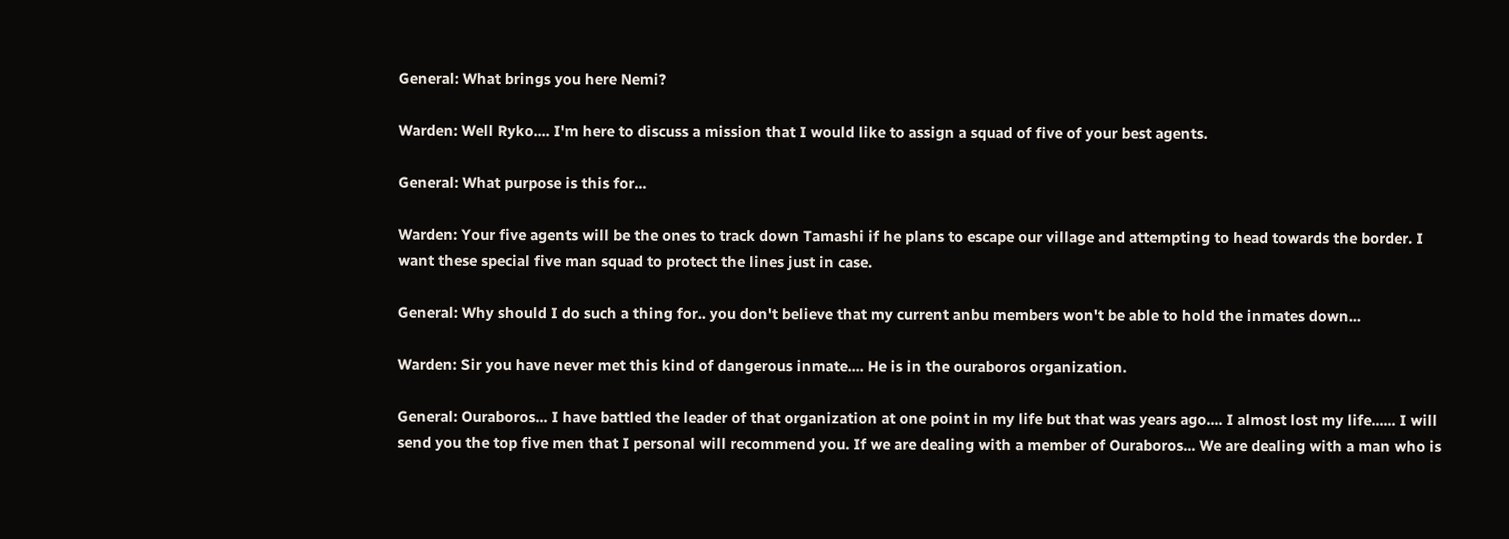General: What brings you here Nemi?

Warden: Well Ryko.... I'm here to discuss a mission that I would like to assign a squad of five of your best agents.

General: What purpose is this for...

Warden: Your five agents will be the ones to track down Tamashi if he plans to escape our village and attempting to head towards the border. I want these special five man squad to protect the lines just in case.

General: Why should I do such a thing for.. you don't believe that my current anbu members won't be able to hold the inmates down...

Warden: Sir you have never met this kind of dangerous inmate.... He is in the ouraboros organization.

General: Ouraboros... I have battled the leader of that organization at one point in my life but that was years ago.... I almost lost my life...... I will send you the top five men that I personal will recommend you. If we are dealing with a member of Ouraboros... We are dealing with a man who is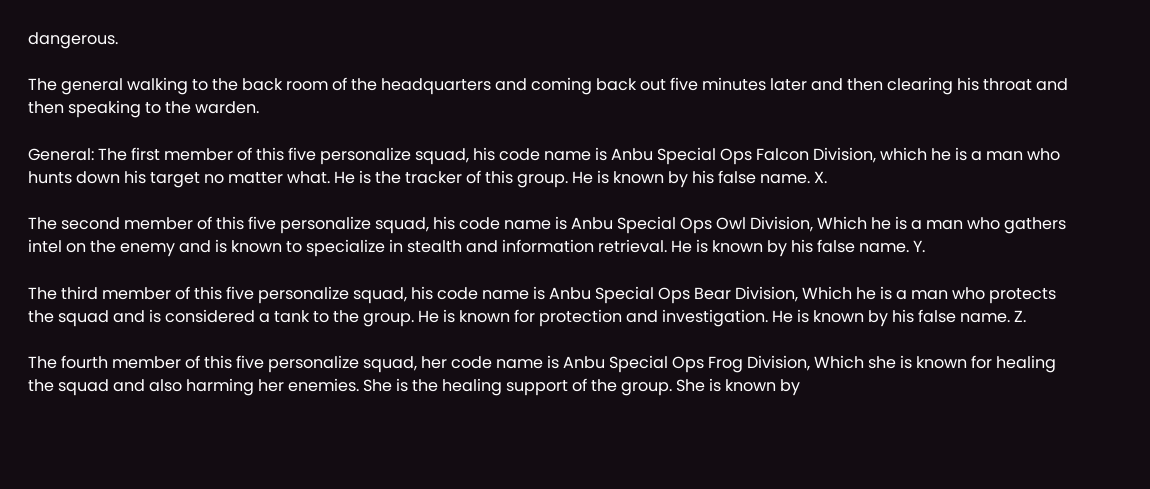dangerous.

The general walking to the back room of the headquarters and coming back out five minutes later and then clearing his throat and then speaking to the warden.

General: The first member of this five personalize squad, his code name is Anbu Special Ops Falcon Division, which he is a man who hunts down his target no matter what. He is the tracker of this group. He is known by his false name. X.

The second member of this five personalize squad, his code name is Anbu Special Ops Owl Division, Which he is a man who gathers intel on the enemy and is known to specialize in stealth and information retrieval. He is known by his false name. Y.

The third member of this five personalize squad, his code name is Anbu Special Ops Bear Division, Which he is a man who protects the squad and is considered a tank to the group. He is known for protection and investigation. He is known by his false name. Z.

The fourth member of this five personalize squad, her code name is Anbu Special Ops Frog Division, Which she is known for healing the squad and also harming her enemies. She is the healing support of the group. She is known by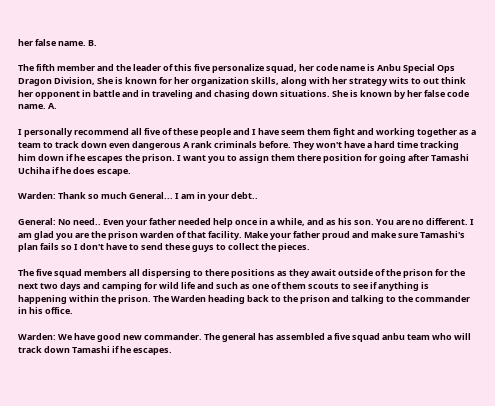her false name. B.

The fifth member and the leader of this five personalize squad, her code name is Anbu Special Ops Dragon Division, She is known for her organization skills, along with her strategy wits to out think her opponent in battle and in traveling and chasing down situations. She is known by her false code name. A.

I personally recommend all five of these people and I have seem them fight and working together as a team to track down even dangerous A rank criminals before. They won't have a hard time tracking him down if he escapes the prison. I want you to assign them there position for going after Tamashi Uchiha if he does escape.

Warden: Thank so much General... I am in your debt..

General: No need.. Even your father needed help once in a while, and as his son. You are no different. I am glad you are the prison warden of that facility. Make your father proud and make sure Tamashi's plan fails so I don't have to send these guys to collect the pieces.

The five squad members all dispersing to there positions as they await outside of the prison for the next two days and camping for wild life and such as one of them scouts to see if anything is happening within the prison. The Warden heading back to the prison and talking to the commander in his office.

Warden: We have good new commander. The general has assembled a five squad anbu team who will track down Tamashi if he escapes.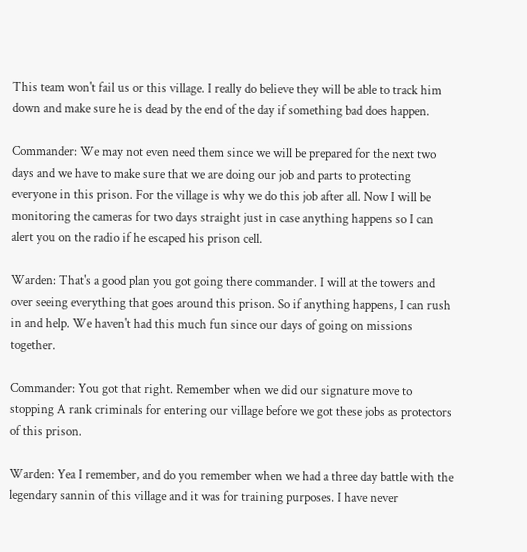This team won't fail us or this village. I really do believe they will be able to track him down and make sure he is dead by the end of the day if something bad does happen.

Commander: We may not even need them since we will be prepared for the next two days and we have to make sure that we are doing our job and parts to protecting everyone in this prison. For the village is why we do this job after all. Now I will be monitoring the cameras for two days straight just in case anything happens so I can alert you on the radio if he escaped his prison cell.

Warden: That's a good plan you got going there commander. I will at the towers and over seeing everything that goes around this prison. So if anything happens, I can rush in and help. We haven't had this much fun since our days of going on missions together.

Commander: You got that right. Remember when we did our signature move to stopping A rank criminals for entering our village before we got these jobs as protectors of this prison.

Warden: Yea I remember, and do you remember when we had a three day battle with the legendary sannin of this village and it was for training purposes. I have never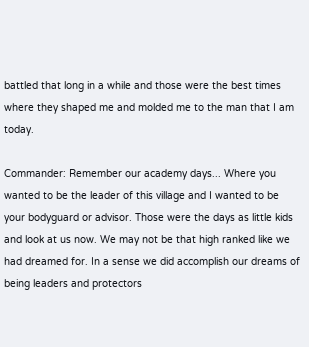battled that long in a while and those were the best times where they shaped me and molded me to the man that I am today.

Commander: Remember our academy days... Where you wanted to be the leader of this village and I wanted to be your bodyguard or advisor. Those were the days as little kids and look at us now. We may not be that high ranked like we had dreamed for. In a sense we did accomplish our dreams of being leaders and protectors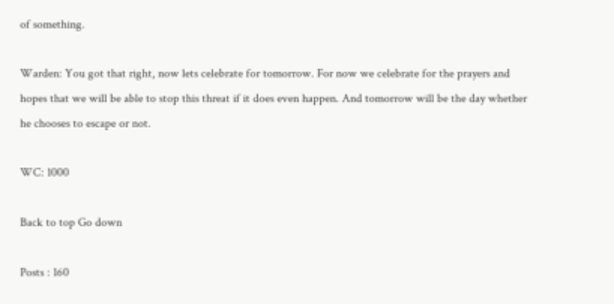of something.

Warden: You got that right, now lets celebrate for tomorrow. For now we celebrate for the prayers and hopes that we will be able to stop this threat if it does even happen. And tomorrow will be the day whether he chooses to escape or not.

WC: 1000

Back to top Go down

Posts : 160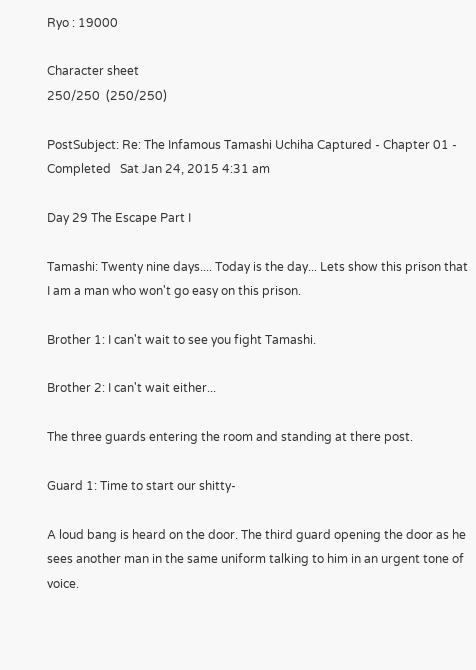Ryo : 19000

Character sheet
250/250  (250/250)

PostSubject: Re: The Infamous Tamashi Uchiha Captured - Chapter 01 - Completed   Sat Jan 24, 2015 4:31 am

Day 29 The Escape Part I

Tamashi: Twenty nine days.... Today is the day... Lets show this prison that I am a man who won't go easy on this prison.

Brother 1: I can't wait to see you fight Tamashi.

Brother 2: I can't wait either...

The three guards entering the room and standing at there post.

Guard 1: Time to start our shitty-

A loud bang is heard on the door. The third guard opening the door as he sees another man in the same uniform talking to him in an urgent tone of voice.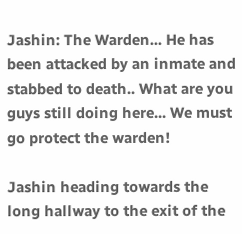Jashin: The Warden... He has been attacked by an inmate and stabbed to death.. What are you guys still doing here... We must go protect the warden!

Jashin heading towards the long hallway to the exit of the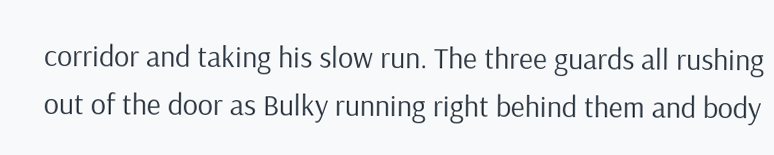corridor and taking his slow run. The three guards all rushing out of the door as Bulky running right behind them and body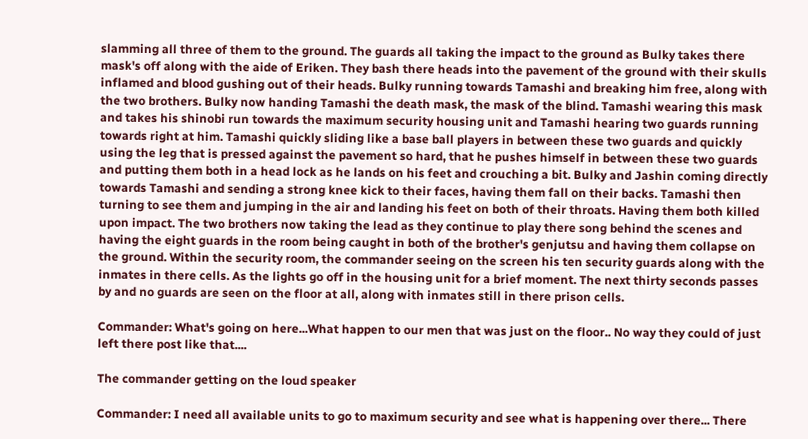slamming all three of them to the ground. The guards all taking the impact to the ground as Bulky takes there mask's off along with the aide of Eriken. They bash there heads into the pavement of the ground with their skulls inflamed and blood gushing out of their heads. Bulky running towards Tamashi and breaking him free, along with the two brothers. Bulky now handing Tamashi the death mask, the mask of the blind. Tamashi wearing this mask and takes his shinobi run towards the maximum security housing unit and Tamashi hearing two guards running towards right at him. Tamashi quickly sliding like a base ball players in between these two guards and quickly using the leg that is pressed against the pavement so hard, that he pushes himself in between these two guards and putting them both in a head lock as he lands on his feet and crouching a bit. Bulky and Jashin coming directly towards Tamashi and sending a strong knee kick to their faces, having them fall on their backs. Tamashi then turning to see them and jumping in the air and landing his feet on both of their throats. Having them both killed upon impact. The two brothers now taking the lead as they continue to play there song behind the scenes and having the eight guards in the room being caught in both of the brother's genjutsu and having them collapse on the ground. Within the security room, the commander seeing on the screen his ten security guards along with the inmates in there cells. As the lights go off in the housing unit for a brief moment. The next thirty seconds passes by and no guards are seen on the floor at all, along with inmates still in there prison cells.

Commander: What's going on here...What happen to our men that was just on the floor.. No way they could of just left there post like that....

The commander getting on the loud speaker

Commander: I need all available units to go to maximum security and see what is happening over there... There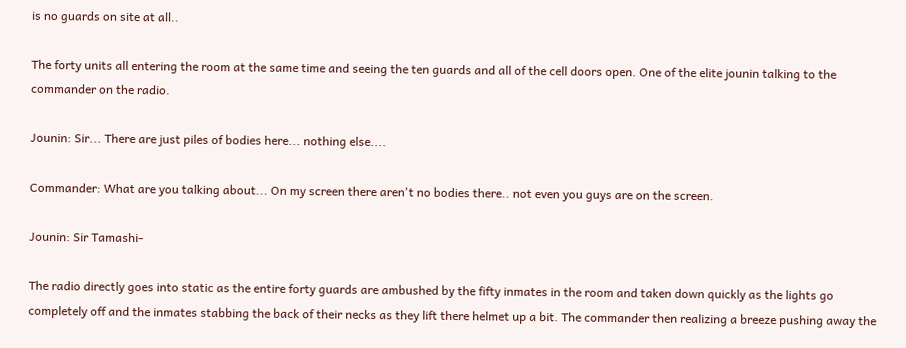is no guards on site at all..

The forty units all entering the room at the same time and seeing the ten guards and all of the cell doors open. One of the elite jounin talking to the commander on the radio.

Jounin: Sir... There are just piles of bodies here... nothing else....

Commander: What are you talking about... On my screen there aren't no bodies there.. not even you guys are on the screen.

Jounin: Sir Tamashi-

The radio directly goes into static as the entire forty guards are ambushed by the fifty inmates in the room and taken down quickly as the lights go completely off and the inmates stabbing the back of their necks as they lift there helmet up a bit. The commander then realizing a breeze pushing away the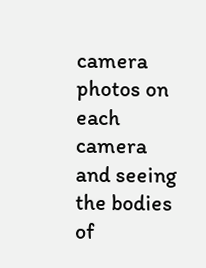camera photos on each camera and seeing the bodies of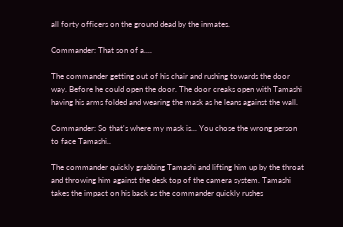all forty officers on the ground dead by the inmates.

Commander: That son of a....

The commander getting out of his chair and rushing towards the door way. Before he could open the door. The door creaks open with Tamashi having his arms folded and wearing the mask as he leans against the wall.

Commander: So that's where my mask is... You chose the wrong person to face Tamashi..

The commander quickly grabbing Tamashi and lifting him up by the throat and throwing him against the desk top of the camera system. Tamashi takes the impact on his back as the commander quickly rushes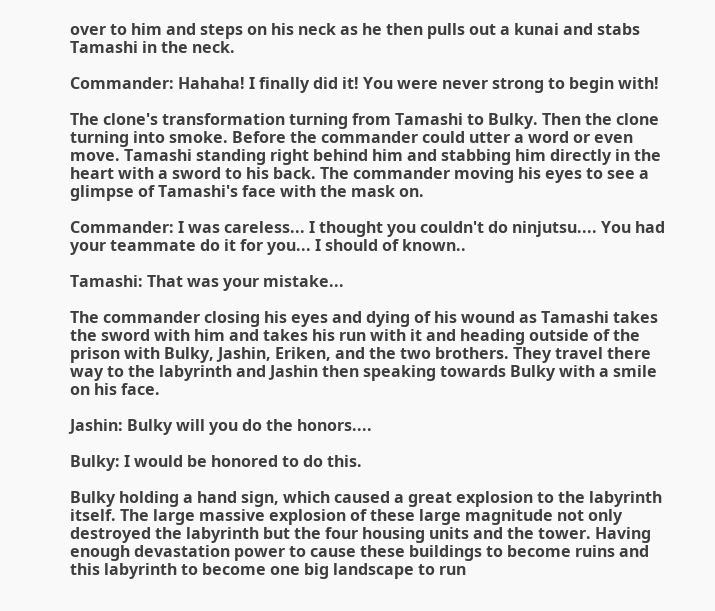over to him and steps on his neck as he then pulls out a kunai and stabs Tamashi in the neck.

Commander: Hahaha! I finally did it! You were never strong to begin with!

The clone's transformation turning from Tamashi to Bulky. Then the clone turning into smoke. Before the commander could utter a word or even move. Tamashi standing right behind him and stabbing him directly in the heart with a sword to his back. The commander moving his eyes to see a glimpse of Tamashi's face with the mask on.

Commander: I was careless... I thought you couldn't do ninjutsu.... You had your teammate do it for you... I should of known..

Tamashi: That was your mistake...

The commander closing his eyes and dying of his wound as Tamashi takes the sword with him and takes his run with it and heading outside of the prison with Bulky, Jashin, Eriken, and the two brothers. They travel there way to the labyrinth and Jashin then speaking towards Bulky with a smile on his face.

Jashin: Bulky will you do the honors....

Bulky: I would be honored to do this.

Bulky holding a hand sign, which caused a great explosion to the labyrinth itself. The large massive explosion of these large magnitude not only destroyed the labyrinth but the four housing units and the tower. Having enough devastation power to cause these buildings to become ruins and this labyrinth to become one big landscape to run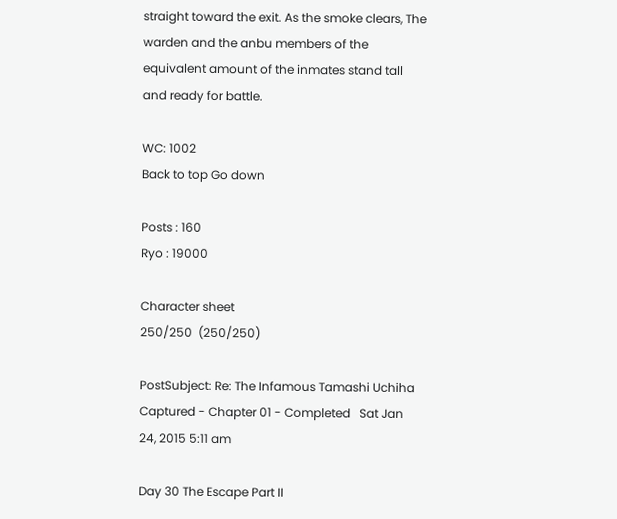straight toward the exit. As the smoke clears, The warden and the anbu members of the equivalent amount of the inmates stand tall and ready for battle.

WC: 1002
Back to top Go down

Posts : 160
Ryo : 19000

Character sheet
250/250  (250/250)

PostSubject: Re: The Infamous Tamashi Uchiha Captured - Chapter 01 - Completed   Sat Jan 24, 2015 5:11 am

Day 30 The Escape Part II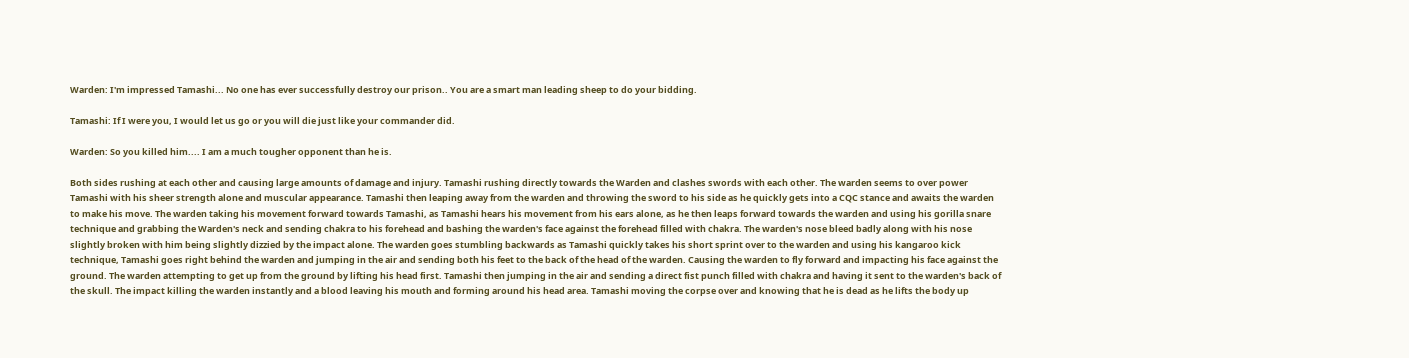Warden: I'm impressed Tamashi... No one has ever successfully destroy our prison.. You are a smart man leading sheep to do your bidding.

Tamashi: If I were you, I would let us go or you will die just like your commander did.

Warden: So you killed him.... I am a much tougher opponent than he is.

Both sides rushing at each other and causing large amounts of damage and injury. Tamashi rushing directly towards the Warden and clashes swords with each other. The warden seems to over power Tamashi with his sheer strength alone and muscular appearance. Tamashi then leaping away from the warden and throwing the sword to his side as he quickly gets into a CQC stance and awaits the warden to make his move. The warden taking his movement forward towards Tamashi, as Tamashi hears his movement from his ears alone, as he then leaps forward towards the warden and using his gorilla snare technique and grabbing the Warden's neck and sending chakra to his forehead and bashing the warden's face against the forehead filled with chakra. The warden's nose bleed badly along with his nose slightly broken with him being slightly dizzied by the impact alone. The warden goes stumbling backwards as Tamashi quickly takes his short sprint over to the warden and using his kangaroo kick technique, Tamashi goes right behind the warden and jumping in the air and sending both his feet to the back of the head of the warden. Causing the warden to fly forward and impacting his face against the ground. The warden attempting to get up from the ground by lifting his head first. Tamashi then jumping in the air and sending a direct fist punch filled with chakra and having it sent to the warden's back of the skull. The impact killing the warden instantly and a blood leaving his mouth and forming around his head area. Tamashi moving the corpse over and knowing that he is dead as he lifts the body up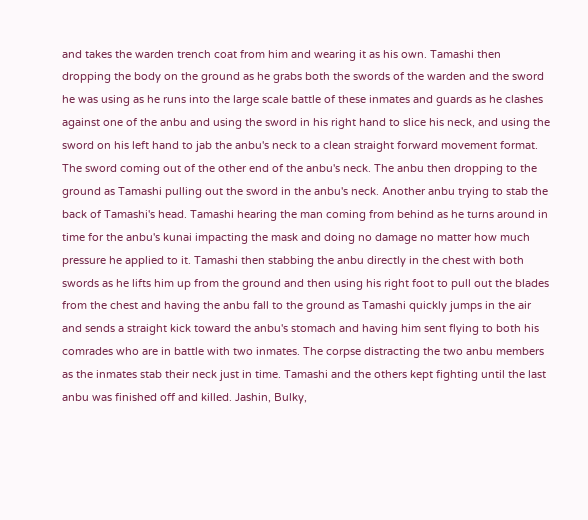and takes the warden trench coat from him and wearing it as his own. Tamashi then dropping the body on the ground as he grabs both the swords of the warden and the sword he was using as he runs into the large scale battle of these inmates and guards as he clashes against one of the anbu and using the sword in his right hand to slice his neck, and using the sword on his left hand to jab the anbu's neck to a clean straight forward movement format. The sword coming out of the other end of the anbu's neck. The anbu then dropping to the ground as Tamashi pulling out the sword in the anbu's neck. Another anbu trying to stab the back of Tamashi's head. Tamashi hearing the man coming from behind as he turns around in time for the anbu's kunai impacting the mask and doing no damage no matter how much pressure he applied to it. Tamashi then stabbing the anbu directly in the chest with both swords as he lifts him up from the ground and then using his right foot to pull out the blades from the chest and having the anbu fall to the ground as Tamashi quickly jumps in the air and sends a straight kick toward the anbu's stomach and having him sent flying to both his comrades who are in battle with two inmates. The corpse distracting the two anbu members as the inmates stab their neck just in time. Tamashi and the others kept fighting until the last anbu was finished off and killed. Jashin, Bulky,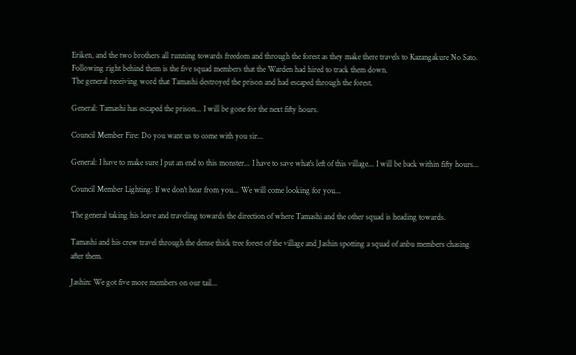Eriken, and the two brothers all running towards freedom and through the forest as they make there travels to Kazangakure No Sato. Following right behind them is the five squad members that the Warden had hired to track them down.
The general receiving word that Tamashi destroyed the prison and had escaped through the forest.

General: Tamashi has escaped the prison... I will be gone for the next fifty hours.

Council Member Fire: Do you want us to come with you sir...

General: I have to make sure I put an end to this monster... I have to save what's left of this village... I will be back within fifty hours...

Council Member Lighting: If we don't hear from you... We will come looking for you...

The general taking his leave and traveling towards the direction of where Tamashi and the other squad is heading towards.

Tamashi and his crew travel through the dense thick tree forest of the village and Jashin spotting a squad of anbu members chasing after them.

Jashin: We got five more members on our tail...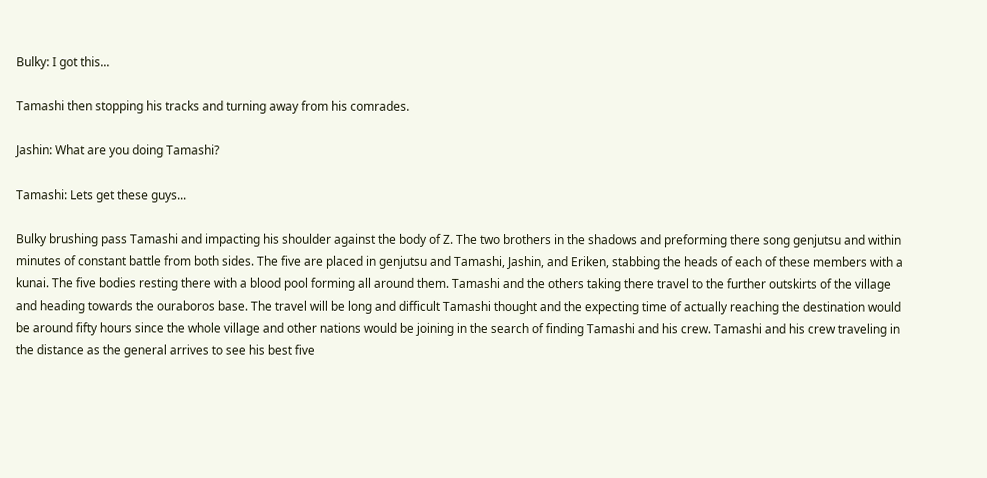Bulky: I got this...

Tamashi then stopping his tracks and turning away from his comrades.

Jashin: What are you doing Tamashi?

Tamashi: Lets get these guys...

Bulky brushing pass Tamashi and impacting his shoulder against the body of Z. The two brothers in the shadows and preforming there song genjutsu and within minutes of constant battle from both sides. The five are placed in genjutsu and Tamashi, Jashin, and Eriken, stabbing the heads of each of these members with a kunai. The five bodies resting there with a blood pool forming all around them. Tamashi and the others taking there travel to the further outskirts of the village and heading towards the ouraboros base. The travel will be long and difficult Tamashi thought and the expecting time of actually reaching the destination would be around fifty hours since the whole village and other nations would be joining in the search of finding Tamashi and his crew. Tamashi and his crew traveling in the distance as the general arrives to see his best five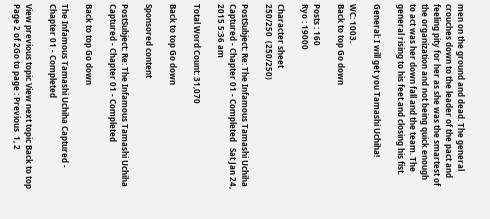men on the ground and dead. The general crouches down to the leader of the pact and feeling pity for her as she was the smartest of the organization and not being quick enough to act was her down fall and the team. The general rising to his feet and closing his fist.

General: I will get you Tamashi Uchiha!

WC: 1003.
Back to top Go down

Posts : 160
Ryo : 19000

Character sheet
250/250  (250/250)

PostSubject: Re: The Infamous Tamashi Uchiha Captured - Chapter 01 - Completed   Sat Jan 24, 2015 5:36 am

Total Word Count: 31,070

Back to top Go down

Sponsored content

PostSubject: Re: The Infamous Tamashi Uchiha Captured - Chapter 01 - Completed

Back to top Go down

The Infamous Tamashi Uchiha Captured - Chapter 01 - Completed

View previous topic View next topic Back to top
Page 2 of 2Go to page : Previous  1, 2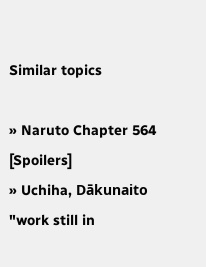Similar topics

» Naruto Chapter 564 [Spoilers]
» Uchiha, Dākunaito "work still in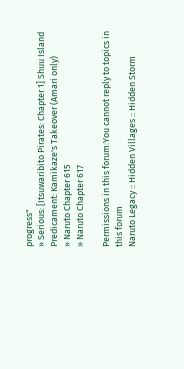progress"
» Serious: [Itsuwaribito Pirates: Chapter 1] Shuu Island Predicament: Kamikaze's Takeover (Amari only)
» Naruto Chapter 615
» Naruto Chapter 617

Permissions in this forum:You cannot reply to topics in this forum
Naruto Legacy :: Hidden Villages :: Hidden Storm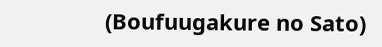(Boufuugakure no Sato)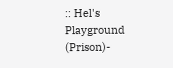:: Hel's Playground (Prison)-